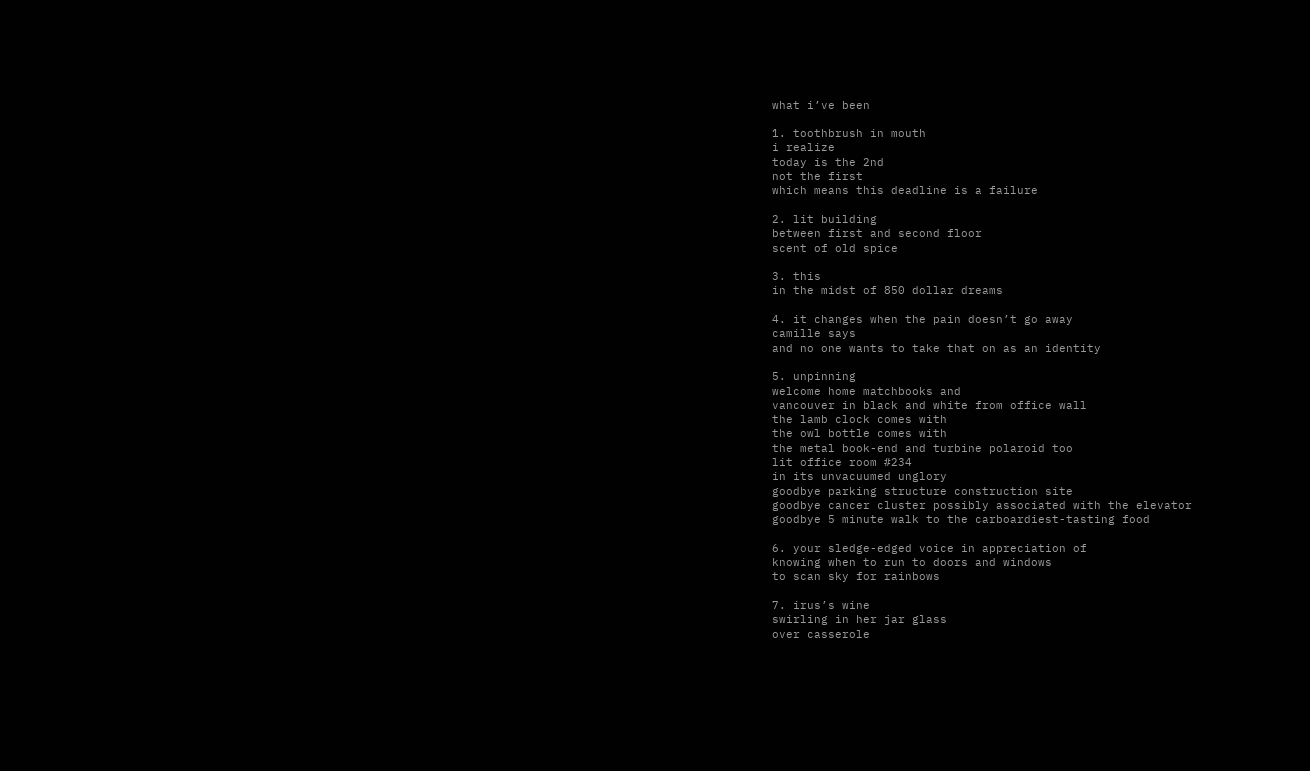what i’ve been

1. toothbrush in mouth
i realize
today is the 2nd
not the first
which means this deadline is a failure

2. lit building
between first and second floor
scent of old spice

3. this
in the midst of 850 dollar dreams

4. it changes when the pain doesn’t go away
camille says
and no one wants to take that on as an identity

5. unpinning
welcome home matchbooks and
vancouver in black and white from office wall
the lamb clock comes with
the owl bottle comes with
the metal book-end and turbine polaroid too
lit office room #234
in its unvacuumed unglory
goodbye parking structure construction site
goodbye cancer cluster possibly associated with the elevator
goodbye 5 minute walk to the carboardiest-tasting food

6. your sledge-edged voice in appreciation of
knowing when to run to doors and windows
to scan sky for rainbows

7. irus’s wine
swirling in her jar glass
over casserole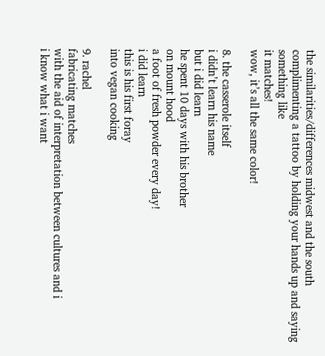the similarities/differences midwest and the south
complimenting a tattoo by holding your hands up and saying something like
it matches!
wow, it’s all the same color!

8. the casserole itself
i didn’t learn his name
but i did learn
he spent 10 days with his brother
on mount hood
a foot of fresh powder every day!
i did learn
this is his first foray
into vegan cooking

9. rachel
fabricating matches
with the aid of interpretation between cultures and i
i know what i want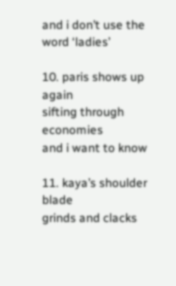and i don’t use the word ‘ladies’

10. paris shows up again
sifting through economies
and i want to know

11. kaya’s shoulder blade
grinds and clacks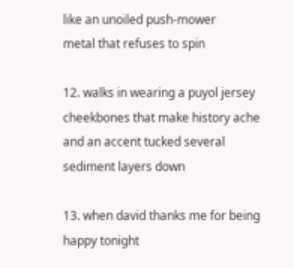like an unoiled push-mower
metal that refuses to spin

12. walks in wearing a puyol jersey
cheekbones that make history ache
and an accent tucked several sediment layers down

13. when david thanks me for being happy tonight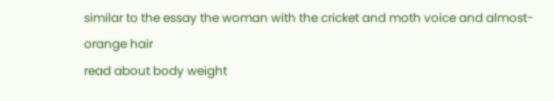similar to the essay the woman with the cricket and moth voice and almost-orange hair
read about body weight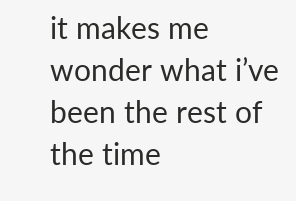it makes me wonder what i’ve been the rest of the time